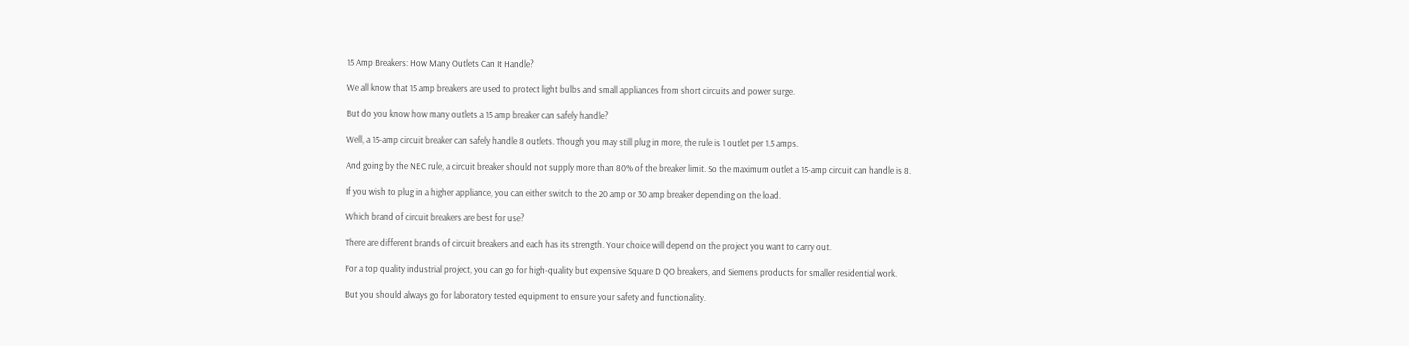15 Amp Breakers: How Many Outlets Can It Handle?

We all know that 15 amp breakers are used to protect light bulbs and small appliances from short circuits and power surge.

But do you know how many outlets a 15 amp breaker can safely handle?

Well, a 15-amp circuit breaker can safely handle 8 outlets. Though you may still plug in more, the rule is 1 outlet per 1.5 amps.

And going by the NEC rule, a circuit breaker should not supply more than 80% of the breaker limit. So the maximum outlet a 15-amp circuit can handle is 8.

If you wish to plug in a higher appliance, you can either switch to the 20 amp or 30 amp breaker depending on the load.

Which brand of circuit breakers are best for use?

There are different brands of circuit breakers and each has its strength. Your choice will depend on the project you want to carry out.

For a top quality industrial project, you can go for high-quality but expensive Square D QO breakers, and Siemens products for smaller residential work.

But you should always go for laboratory tested equipment to ensure your safety and functionality.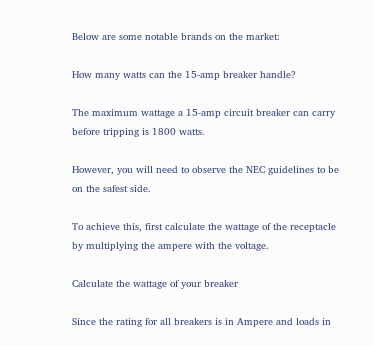Below are some notable brands on the market:

How many watts can the 15-amp breaker handle?

The maximum wattage a 15-amp circuit breaker can carry before tripping is 1800 watts.

However, you will need to observe the NEC guidelines to be on the safest side.

To achieve this, first calculate the wattage of the receptacle by multiplying the ampere with the voltage.

Calculate the wattage of your breaker

Since the rating for all breakers is in Ampere and loads in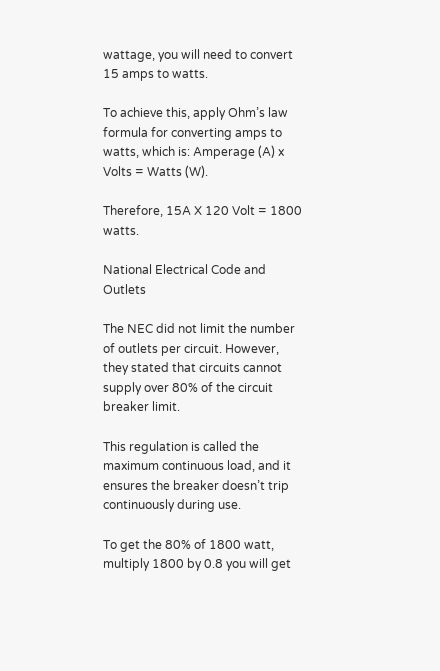wattage, you will need to convert 15 amps to watts.

To achieve this, apply Ohm’s law formula for converting amps to watts, which is: Amperage (A) x Volts = Watts (W).

Therefore, 15A X 120 Volt = 1800 watts.

National Electrical Code and Outlets

The NEC did not limit the number of outlets per circuit. However, they stated that circuits cannot supply over 80% of the circuit breaker limit.

This regulation is called the maximum continuous load, and it ensures the breaker doesn’t trip continuously during use.

To get the 80% of 1800 watt, multiply 1800 by 0.8 you will get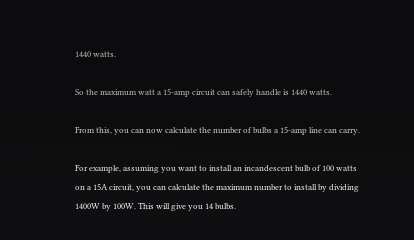1440 watts.

So the maximum watt a 15-amp circuit can safely handle is 1440 watts.

From this, you can now calculate the number of bulbs a 15-amp line can carry.

For example, assuming you want to install an incandescent bulb of 100 watts on a 15A circuit, you can calculate the maximum number to install by dividing 1400W by 100W. This will give you 14 bulbs.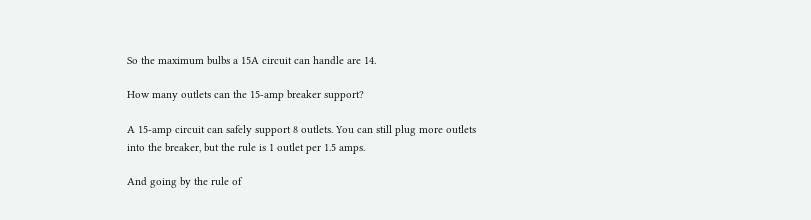So the maximum bulbs a 15A circuit can handle are 14.

How many outlets can the 15-amp breaker support?

A 15-amp circuit can safely support 8 outlets. You can still plug more outlets into the breaker, but the rule is 1 outlet per 1.5 amps.

And going by the rule of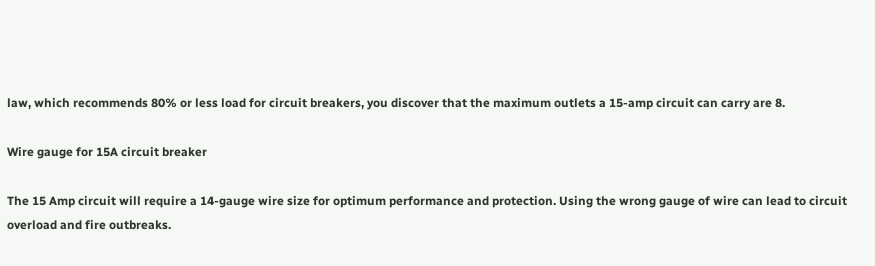law, which recommends 80% or less load for circuit breakers, you discover that the maximum outlets a 15-amp circuit can carry are 8.

Wire gauge for 15A circuit breaker

The 15 Amp circuit will require a 14-gauge wire size for optimum performance and protection. Using the wrong gauge of wire can lead to circuit overload and fire outbreaks.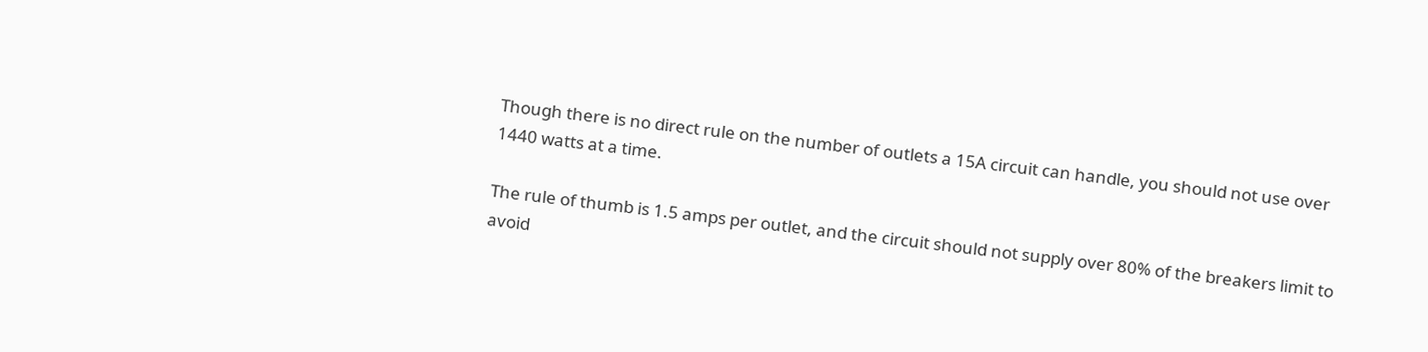Though there is no direct rule on the number of outlets a 15A circuit can handle, you should not use over 1440 watts at a time.

The rule of thumb is 1.5 amps per outlet, and the circuit should not supply over 80% of the breakers limit to avoid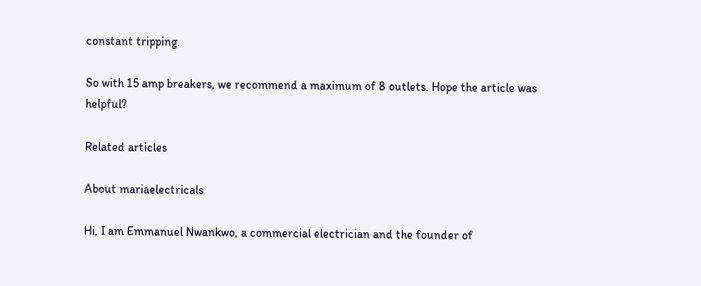constant tripping.

So with 15 amp breakers, we recommend a maximum of 8 outlets. Hope the article was helpful?

Related articles

About mariaelectricals

Hi, I am Emmanuel Nwankwo, a commercial electrician and the founder of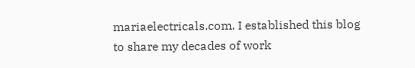mariaelectricals.com. I established this blog to share my decades of work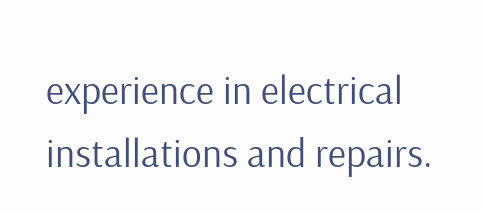experience in electrical installations and repairs.